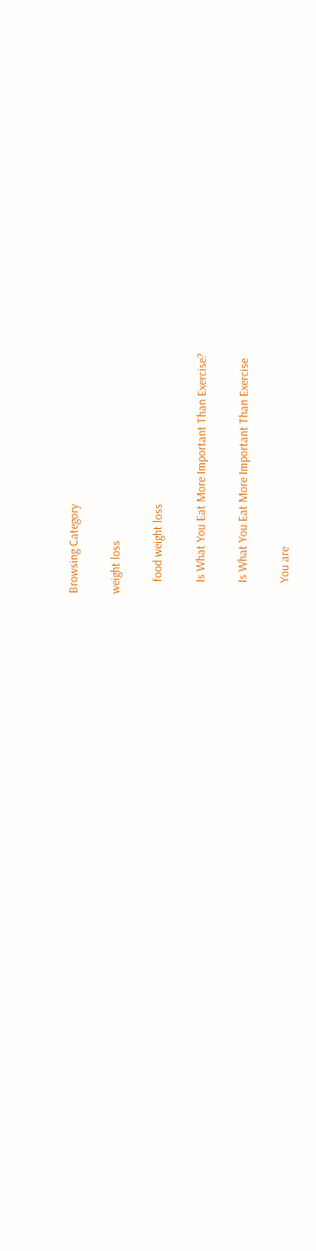Browsing Category

weight loss

    food weight loss

    Is What You Eat More Important Than Exercise?

    Is What You Eat More Important Than Exercise

    You are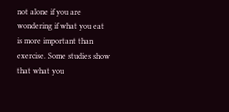not alone if you are wondering if what you eat is more important than exercise. Some studies show that what you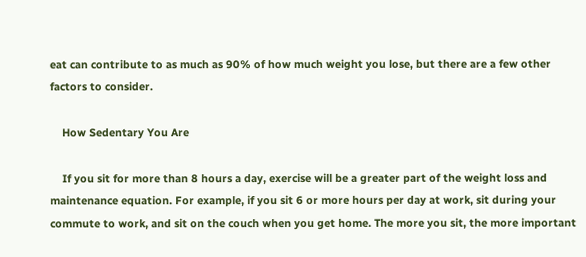eat can contribute to as much as 90% of how much weight you lose, but there are a few other factors to consider.

    How Sedentary You Are

    If you sit for more than 8 hours a day, exercise will be a greater part of the weight loss and maintenance equation. For example, if you sit 6 or more hours per day at work, sit during your commute to work, and sit on the couch when you get home. The more you sit, the more important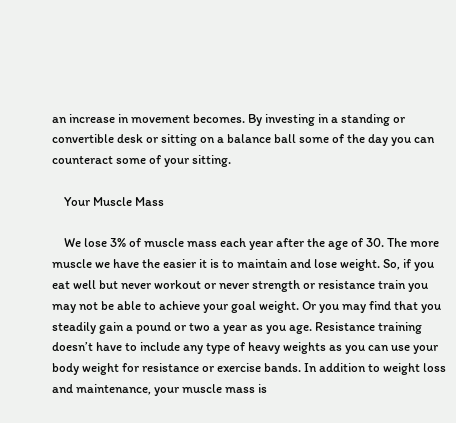an increase in movement becomes. By investing in a standing or convertible desk or sitting on a balance ball some of the day you can counteract some of your sitting.

    Your Muscle Mass

    We lose 3% of muscle mass each year after the age of 30. The more muscle we have the easier it is to maintain and lose weight. So, if you eat well but never workout or never strength or resistance train you may not be able to achieve your goal weight. Or you may find that you steadily gain a pound or two a year as you age. Resistance training doesn’t have to include any type of heavy weights as you can use your body weight for resistance or exercise bands. In addition to weight loss and maintenance, your muscle mass is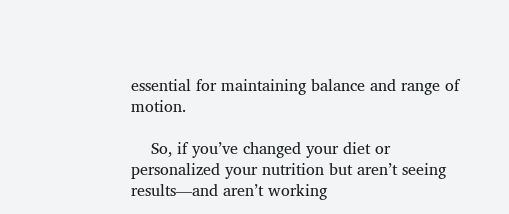essential for maintaining balance and range of motion.

    So, if you’ve changed your diet or personalized your nutrition but aren’t seeing results—and aren’t working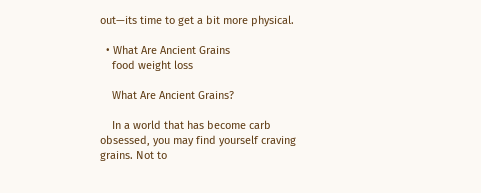out—its time to get a bit more physical.

  • What Are Ancient Grains
    food weight loss

    What Are Ancient Grains?

    In a world that has become carb obsessed, you may find yourself craving grains. Not to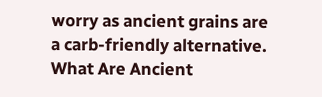worry as ancient grains are a carb-friendly alternative. What Are Ancient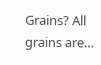Grains? All grains are…